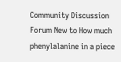Community Discussion Forum New to How much phenylalanine in a piece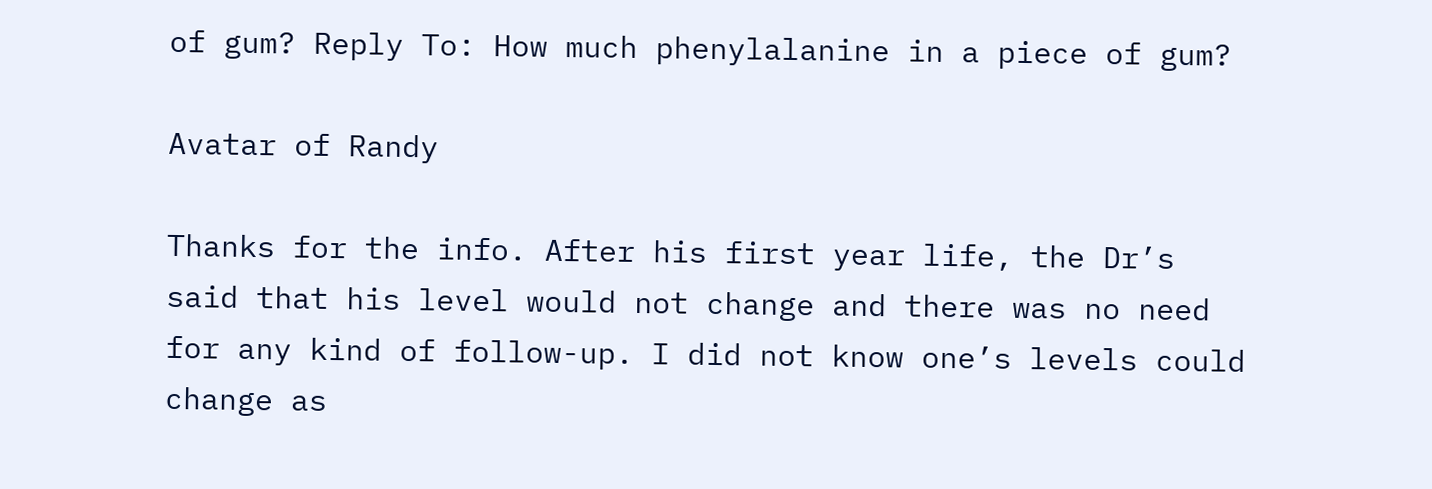of gum? Reply To: How much phenylalanine in a piece of gum?

Avatar of Randy

Thanks for the info. After his first year life, the Dr’s said that his level would not change and there was no need for any kind of follow-up. I did not know one’s levels could change as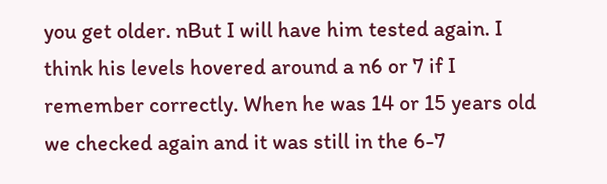you get older. nBut I will have him tested again. I think his levels hovered around a n6 or 7 if I remember correctly. When he was 14 or 15 years old we checked again and it was still in the 6-7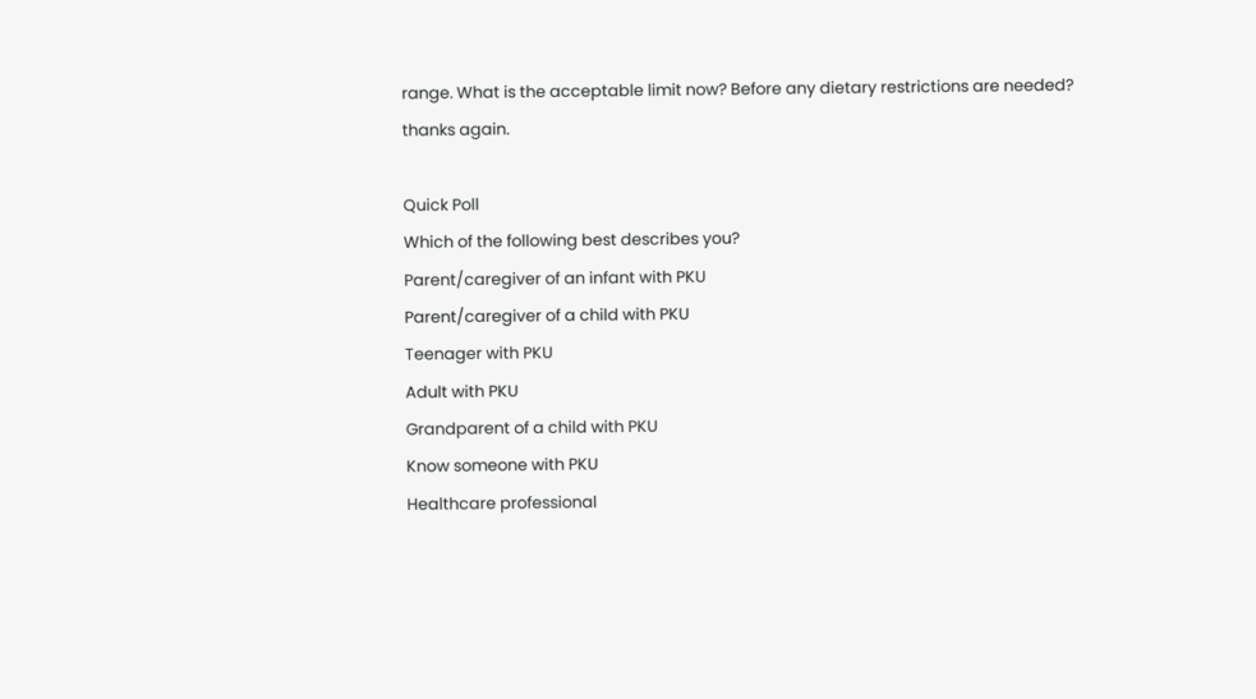range. What is the acceptable limit now? Before any dietary restrictions are needed?
thanks again.

Quick Poll
Which of the following best describes you?
Parent/caregiver of an infant with PKU
Parent/caregiver of a child with PKU
Teenager with PKU
Adult with PKU
Grandparent of a child with PKU
Know someone with PKU
Healthcare professional